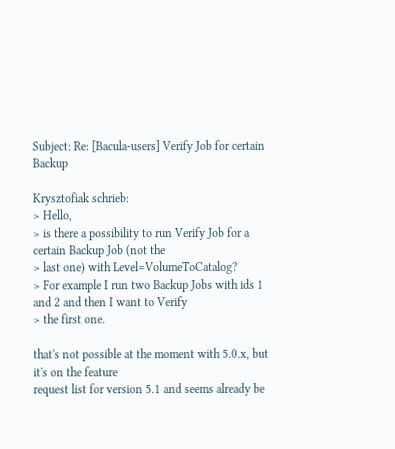Subject: Re: [Bacula-users] Verify Job for certain Backup

Krysztofiak schrieb:
> Hello,
> is there a possibility to run Verify Job for a certain Backup Job (not the
> last one) with Level=VolumeToCatalog?
> For example I run two Backup Jobs with ids 1 and 2 and then I want to Verify
> the first one.

that's not possible at the moment with 5.0.x, but it's on the feature
request list for version 5.1 and seems already be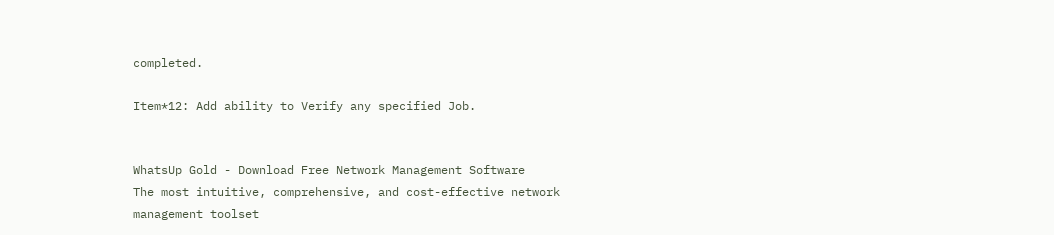completed.

Item*12: Add ability to Verify any specified Job.


WhatsUp Gold - Download Free Network Management Software
The most intuitive, comprehensive, and cost-effective network
management toolset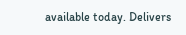available today. Delivers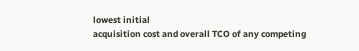lowest initial
acquisition cost and overall TCO of any competing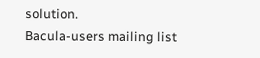solution.
Bacula-users mailing list